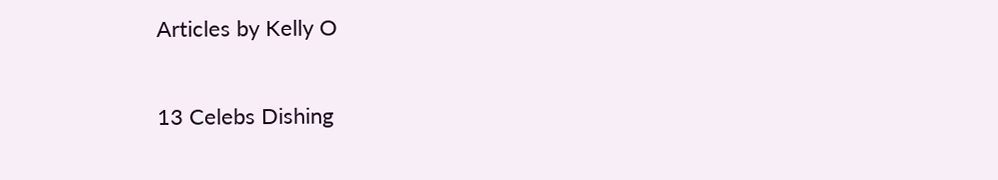Articles by Kelly O

13 Celebs Dishing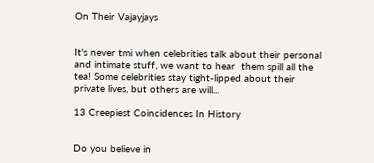On Their Vajayjays


It's never tmi when celebrities talk about their personal and intimate stuff, we want to hear  them spill all the tea! Some celebrities stay tight-lipped about their private lives, but others are will...

13 Creepiest Coincidences In History


Do you believe in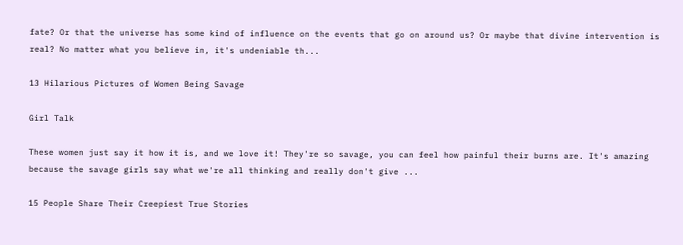fate? Or that the universe has some kind of influence on the events that go on around us? Or maybe that divine intervention is real? No matter what you believe in, it's undeniable th...

13 Hilarious Pictures of Women Being Savage

Girl Talk

These women just say it how it is, and we love it! They're so savage, you can feel how painful their burns are. It's amazing because the savage girls say what we're all thinking and really don't give ...

15 People Share Their Creepiest True Stories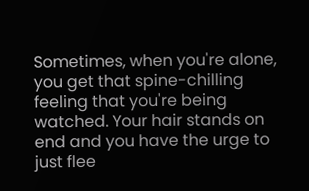Sometimes, when you're alone, you get that spine-chilling feeling that you're being watched. Your hair stands on end and you have the urge to just flee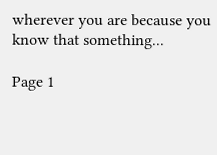wherever you are because you know that something...

Page 1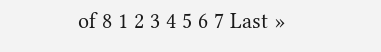of 8 1 2 3 4 5 6 7 Last »